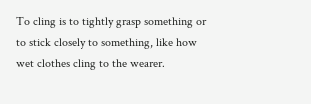To cling is to tightly grasp something or to stick closely to something, like how wet clothes cling to the wearer.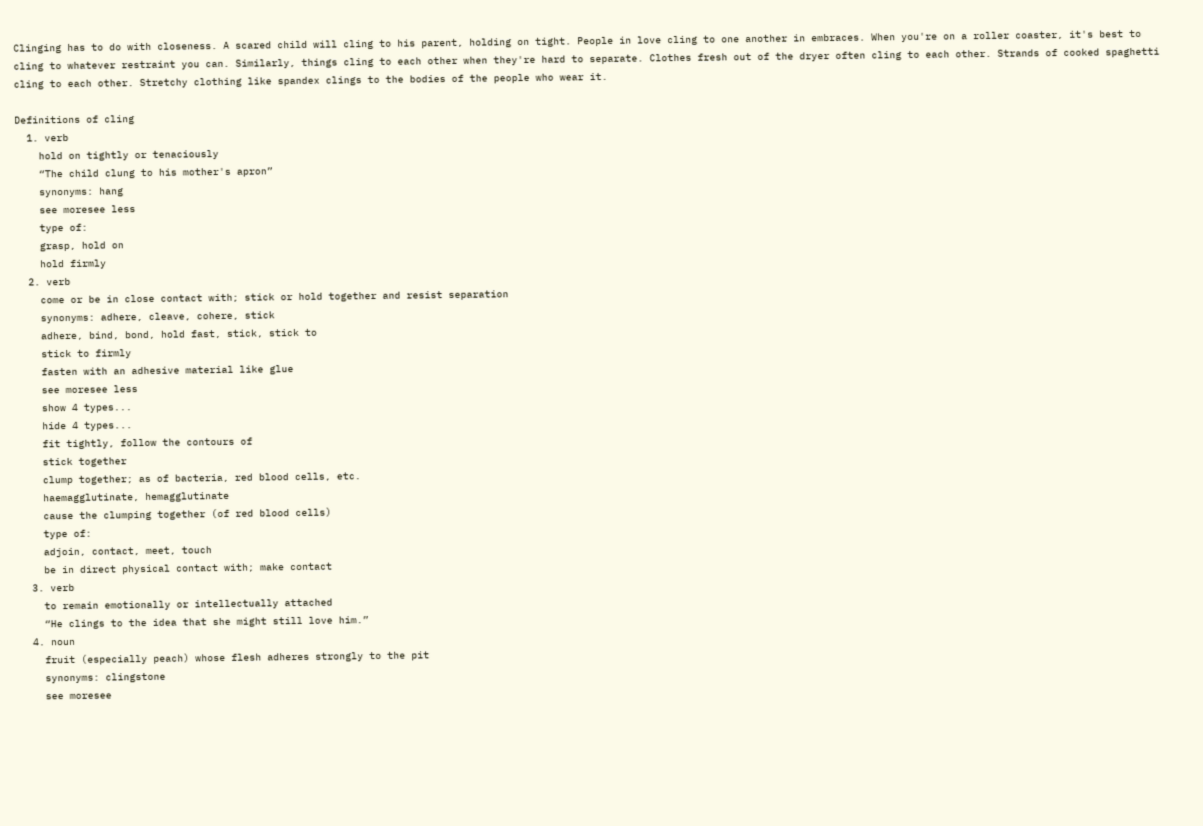Clinging has to do with closeness. A scared child will cling to his parent, holding on tight. People in love cling to one another in embraces. When you're on a roller coaster, it's best to cling to whatever restraint you can. Similarly, things cling to each other when they're hard to separate. Clothes fresh out of the dryer often cling to each other. Strands of cooked spaghetti cling to each other. Stretchy clothing like spandex clings to the bodies of the people who wear it.

Definitions of cling
  1. verb
    hold on tightly or tenaciously
    “The child clung to his mother's apron”
    synonyms: hang
    see moresee less
    type of:
    grasp, hold on
    hold firmly
  2. verb
    come or be in close contact with; stick or hold together and resist separation
    synonyms: adhere, cleave, cohere, stick
    adhere, bind, bond, hold fast, stick, stick to
    stick to firmly
    fasten with an adhesive material like glue
    see moresee less
    show 4 types...
    hide 4 types...
    fit tightly, follow the contours of
    stick together
    clump together; as of bacteria, red blood cells, etc.
    haemagglutinate, hemagglutinate
    cause the clumping together (of red blood cells)
    type of:
    adjoin, contact, meet, touch
    be in direct physical contact with; make contact
  3. verb
    to remain emotionally or intellectually attached
    “He clings to the idea that she might still love him.”
  4. noun
    fruit (especially peach) whose flesh adheres strongly to the pit
    synonyms: clingstone
    see moresee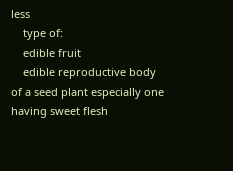less
    type of:
    edible fruit
    edible reproductive body of a seed plant especially one having sweet flesh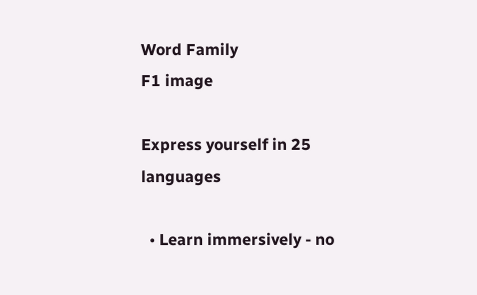Word Family
F1 image

Express yourself in 25 languages

  • Learn immersively - no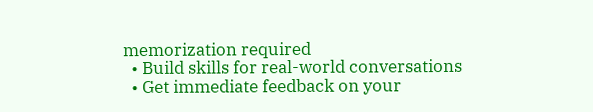memorization required
  • Build skills for real-world conversations
  • Get immediate feedback on your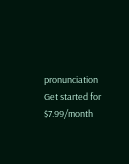pronunciation
Get started for $7.99/month